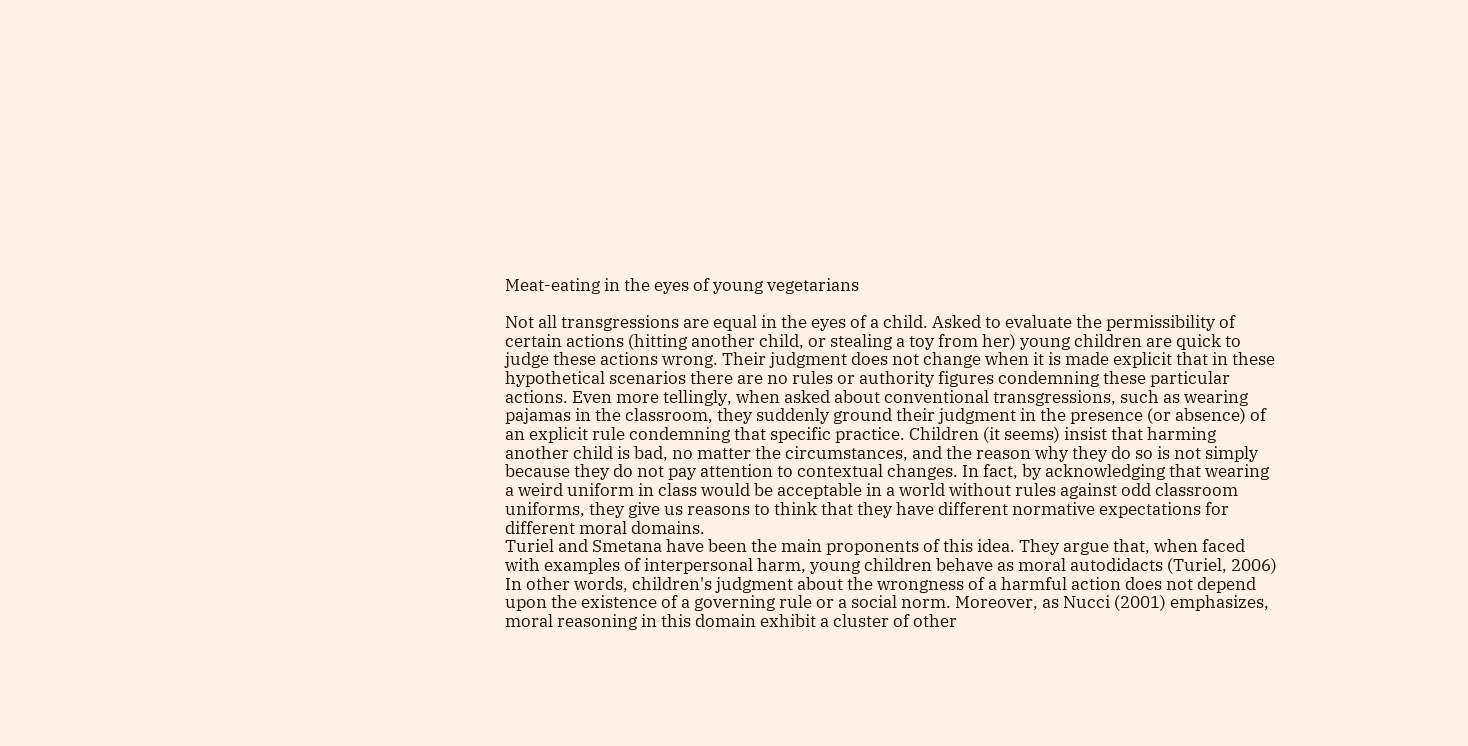Meat-eating in the eyes of young vegetarians

Not all transgressions are equal in the eyes of a child. Asked to evaluate the permissibility of certain actions (hitting another child, or stealing a toy from her) young children are quick to judge these actions wrong. Their judgment does not change when it is made explicit that in these hypothetical scenarios there are no rules or authority figures condemning these particular actions. Even more tellingly, when asked about conventional transgressions, such as wearing pajamas in the classroom, they suddenly ground their judgment in the presence (or absence) of an explicit rule condemning that specific practice. Children (it seems) insist that harming another child is bad, no matter the circumstances, and the reason why they do so is not simply because they do not pay attention to contextual changes. In fact, by acknowledging that wearing a weird uniform in class would be acceptable in a world without rules against odd classroom uniforms, they give us reasons to think that they have different normative expectations for different moral domains.
Turiel and Smetana have been the main proponents of this idea. They argue that, when faced with examples of interpersonal harm, young children behave as moral autodidacts (Turiel, 2006) In other words, children's judgment about the wrongness of a harmful action does not depend upon the existence of a governing rule or a social norm. Moreover, as Nucci (2001) emphasizes, moral reasoning in this domain exhibit a cluster of other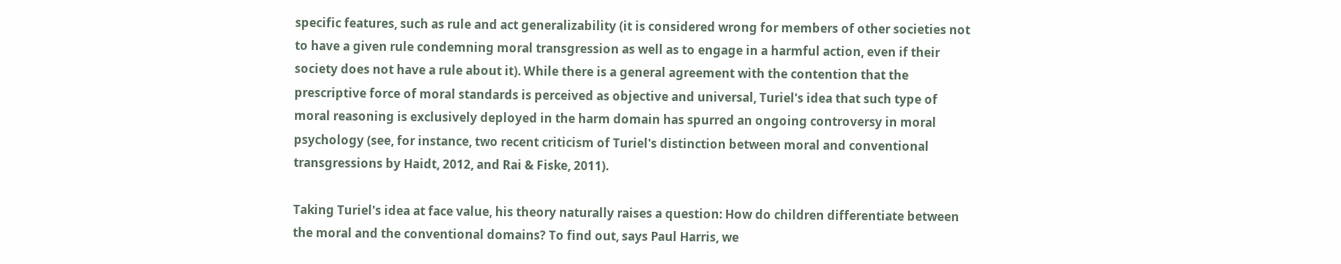specific features, such as rule and act generalizability (it is considered wrong for members of other societies not to have a given rule condemning moral transgression as well as to engage in a harmful action, even if their society does not have a rule about it). While there is a general agreement with the contention that the prescriptive force of moral standards is perceived as objective and universal, Turiel's idea that such type of moral reasoning is exclusively deployed in the harm domain has spurred an ongoing controversy in moral psychology (see, for instance, two recent criticism of Turiel's distinction between moral and conventional transgressions by Haidt, 2012, and Rai & Fiske, 2011).

Taking Turiel's idea at face value, his theory naturally raises a question: How do children differentiate between the moral and the conventional domains? To find out, says Paul Harris, we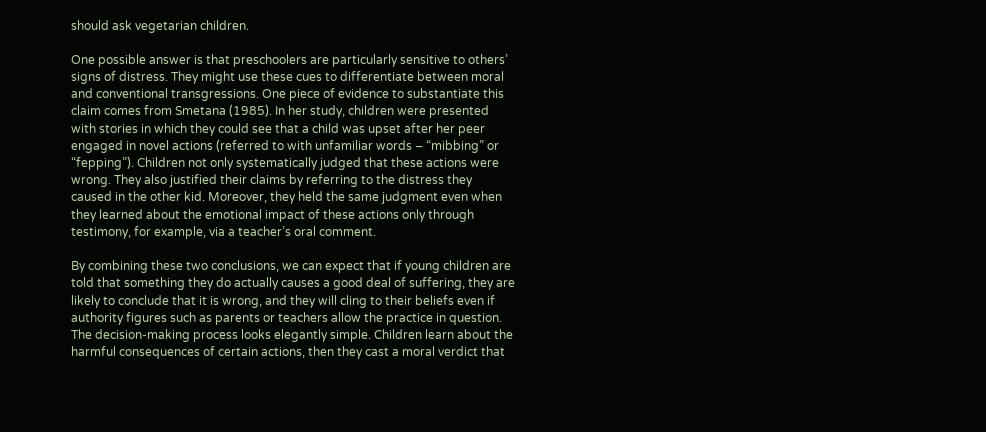should ask vegetarian children.

One possible answer is that preschoolers are particularly sensitive to others’ signs of distress. They might use these cues to differentiate between moral and conventional transgressions. One piece of evidence to substantiate this claim comes from Smetana (1985). In her study, children were presented with stories in which they could see that a child was upset after her peer engaged in novel actions (referred to with unfamiliar words – “mibbing” or “fepping”). Children not only systematically judged that these actions were wrong. They also justified their claims by referring to the distress they caused in the other kid. Moreover, they held the same judgment even when they learned about the emotional impact of these actions only through testimony, for example, via a teacher’s oral comment.

By combining these two conclusions, we can expect that if young children are told that something they do actually causes a good deal of suffering, they are likely to conclude that it is wrong, and they will cling to their beliefs even if authority figures such as parents or teachers allow the practice in question. The decision-making process looks elegantly simple. Children learn about the harmful consequences of certain actions, then they cast a moral verdict that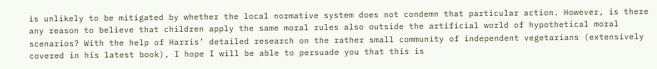is unlikely to be mitigated by whether the local normative system does not condemn that particular action. However, is there any reason to believe that children apply the same moral rules also outside the artificial world of hypothetical moral scenarios? With the help of Harris’ detailed research on the rather small community of independent vegetarians (extensively covered in his latest book), I hope I will be able to persuade you that this is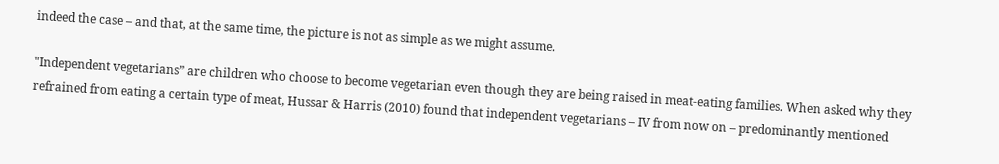indeed the case – and that, at the same time, the picture is not as simple as we might assume.

"Independent vegetarians” are children who choose to become vegetarian even though they are being raised in meat-eating families. When asked why they refrained from eating a certain type of meat, Hussar & Harris (2010) found that independent vegetarians – IV from now on – predominantly mentioned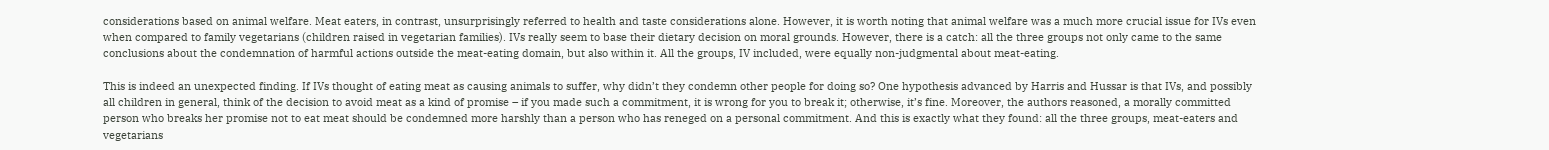considerations based on animal welfare. Meat eaters, in contrast, unsurprisingly referred to health and taste considerations alone. However, it is worth noting that animal welfare was a much more crucial issue for IVs even when compared to family vegetarians (children raised in vegetarian families). IVs really seem to base their dietary decision on moral grounds. However, there is a catch: all the three groups not only came to the same conclusions about the condemnation of harmful actions outside the meat-eating domain, but also within it. All the groups, IV included, were equally non-judgmental about meat-eating.

This is indeed an unexpected finding. If IVs thought of eating meat as causing animals to suffer, why didn’t they condemn other people for doing so? One hypothesis advanced by Harris and Hussar is that IVs, and possibly all children in general, think of the decision to avoid meat as a kind of promise – if you made such a commitment, it is wrong for you to break it; otherwise, it’s fine. Moreover, the authors reasoned, a morally committed person who breaks her promise not to eat meat should be condemned more harshly than a person who has reneged on a personal commitment. And this is exactly what they found: all the three groups, meat-eaters and vegetarians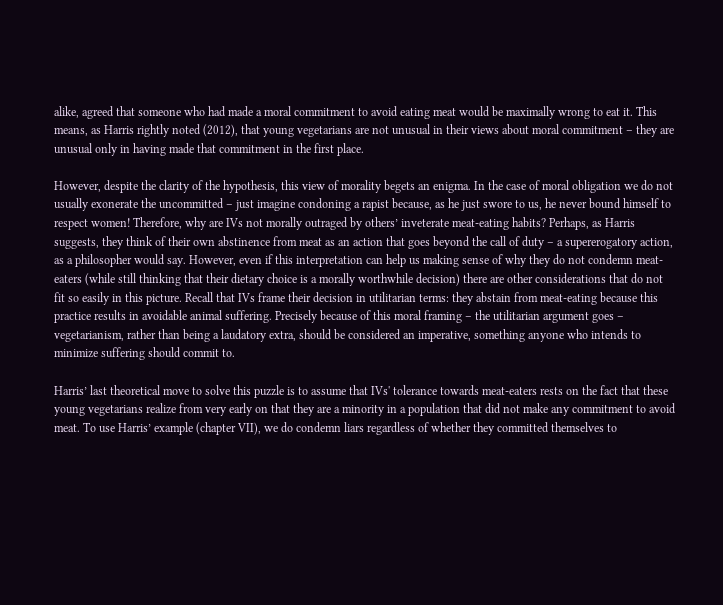alike, agreed that someone who had made a moral commitment to avoid eating meat would be maximally wrong to eat it. This means, as Harris rightly noted (2012), that young vegetarians are not unusual in their views about moral commitment – they are unusual only in having made that commitment in the first place.

However, despite the clarity of the hypothesis, this view of morality begets an enigma. In the case of moral obligation we do not usually exonerate the uncommitted – just imagine condoning a rapist because, as he just swore to us, he never bound himself to respect women! Therefore, why are IVs not morally outraged by others’ inveterate meat-eating habits? Perhaps, as Harris suggests, they think of their own abstinence from meat as an action that goes beyond the call of duty – a supererogatory action, as a philosopher would say. However, even if this interpretation can help us making sense of why they do not condemn meat-eaters (while still thinking that their dietary choice is a morally worthwhile decision) there are other considerations that do not fit so easily in this picture. Recall that IVs frame their decision in utilitarian terms: they abstain from meat-eating because this practice results in avoidable animal suffering. Precisely because of this moral framing – the utilitarian argument goes – vegetarianism, rather than being a laudatory extra, should be considered an imperative, something anyone who intends to minimize suffering should commit to.

Harris’ last theoretical move to solve this puzzle is to assume that IVs' tolerance towards meat-eaters rests on the fact that these young vegetarians realize from very early on that they are a minority in a population that did not make any commitment to avoid meat. To use Harris’ example (chapter VII), we do condemn liars regardless of whether they committed themselves to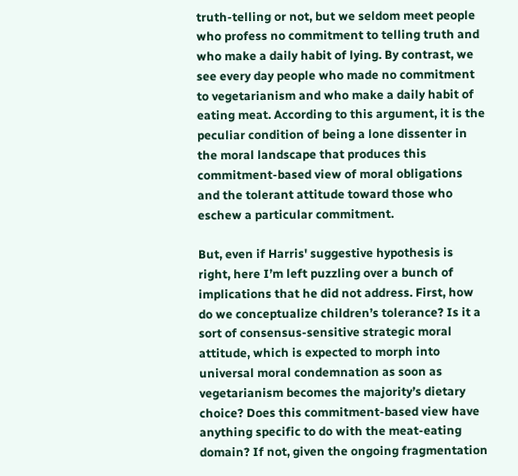truth-telling or not, but we seldom meet people who profess no commitment to telling truth and who make a daily habit of lying. By contrast, we see every day people who made no commitment to vegetarianism and who make a daily habit of eating meat. According to this argument, it is the peculiar condition of being a lone dissenter in the moral landscape that produces this commitment-based view of moral obligations and the tolerant attitude toward those who eschew a particular commitment.

But, even if Harris' suggestive hypothesis is right, here I’m left puzzling over a bunch of implications that he did not address. First, how do we conceptualize children’s tolerance? Is it a sort of consensus-sensitive strategic moral attitude, which is expected to morph into universal moral condemnation as soon as vegetarianism becomes the majority’s dietary choice? Does this commitment-based view have anything specific to do with the meat-eating domain? If not, given the ongoing fragmentation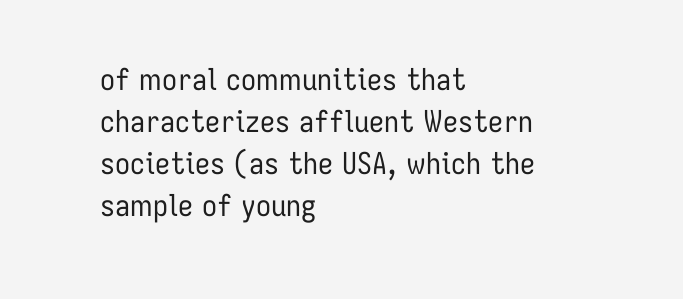of moral communities that characterizes affluent Western societies (as the USA, which the sample of young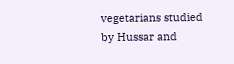vegetarians studied by Hussar and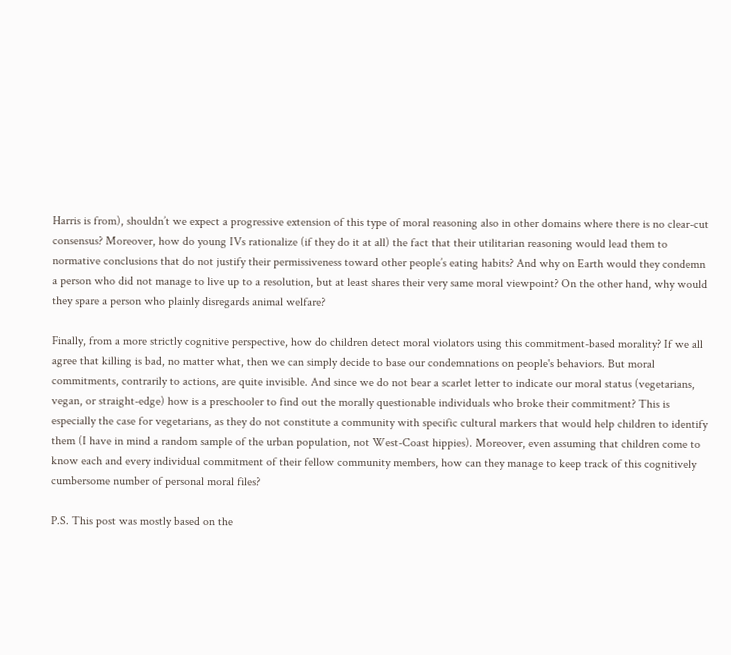Harris is from), shouldn’t we expect a progressive extension of this type of moral reasoning also in other domains where there is no clear-cut consensus? Moreover, how do young IVs rationalize (if they do it at all) the fact that their utilitarian reasoning would lead them to normative conclusions that do not justify their permissiveness toward other people’s eating habits? And why on Earth would they condemn a person who did not manage to live up to a resolution, but at least shares their very same moral viewpoint? On the other hand, why would they spare a person who plainly disregards animal welfare?

Finally, from a more strictly cognitive perspective, how do children detect moral violators using this commitment-based morality? If we all agree that killing is bad, no matter what, then we can simply decide to base our condemnations on people's behaviors. But moral commitments, contrarily to actions, are quite invisible. And since we do not bear a scarlet letter to indicate our moral status (vegetarians, vegan, or straight-edge) how is a preschooler to find out the morally questionable individuals who broke their commitment? This is especially the case for vegetarians, as they do not constitute a community with specific cultural markers that would help children to identify them (I have in mind a random sample of the urban population, not West-Coast hippies). Moreover, even assuming that children come to know each and every individual commitment of their fellow community members, how can they manage to keep track of this cognitively cumbersome number of personal moral files?

P.S. This post was mostly based on the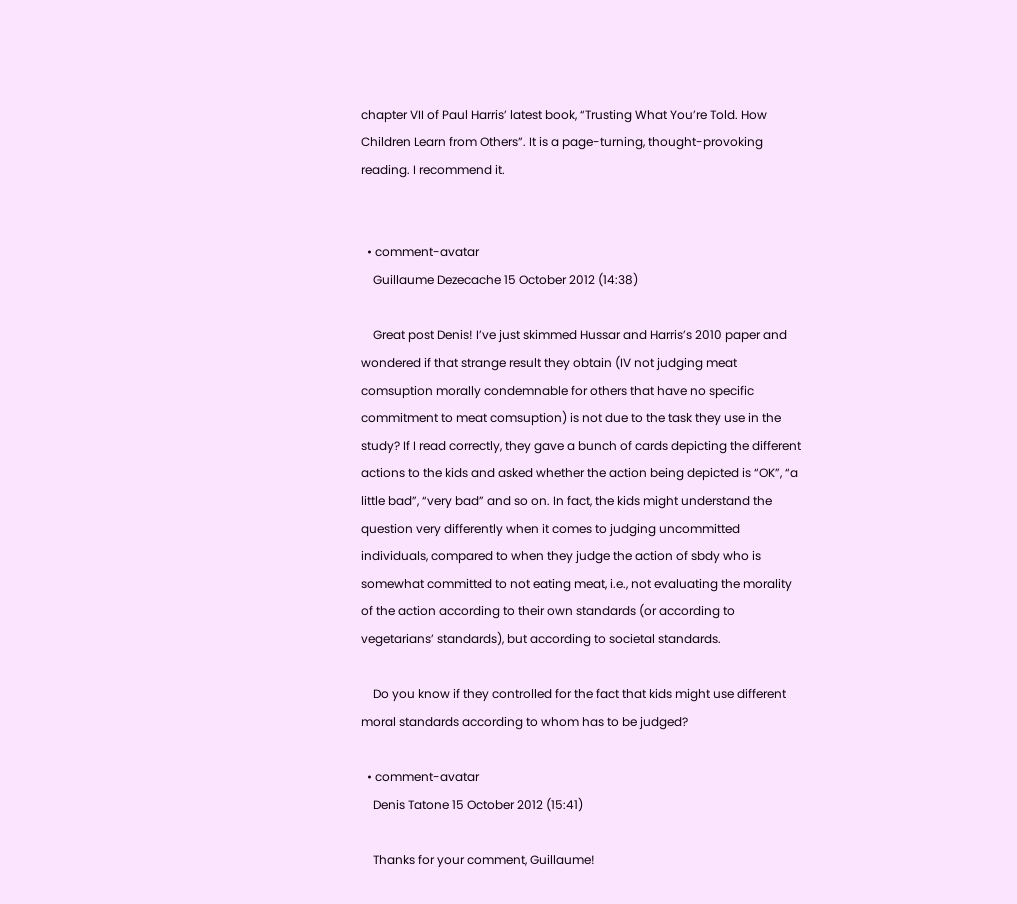chapter VII of Paul Harris’ latest book, “Trusting What You’re Told. How Children Learn from Others”. It is a page-turning, thought-provoking reading. I recommend it.


  • comment-avatar
    Guillaume Dezecache 15 October 2012 (14:38)

    Great post Denis! I’ve just skimmed Hussar and Harris’s 2010 paper and wondered if that strange result they obtain (IV not judging meat comsuption morally condemnable for others that have no specific commitment to meat comsuption) is not due to the task they use in the study? If I read correctly, they gave a bunch of cards depicting the different actions to the kids and asked whether the action being depicted is “OK”, “a little bad”, “very bad” and so on. In fact, the kids might understand the question very differently when it comes to judging uncommitted individuals, compared to when they judge the action of sbdy who is somewhat committed to not eating meat, i.e., not evaluating the morality of the action according to their own standards (or according to vegetarians’ standards), but according to societal standards.

    Do you know if they controlled for the fact that kids might use different moral standards according to whom has to be judged?

  • comment-avatar
    Denis Tatone 15 October 2012 (15:41)

    Thanks for your comment, Guillaume!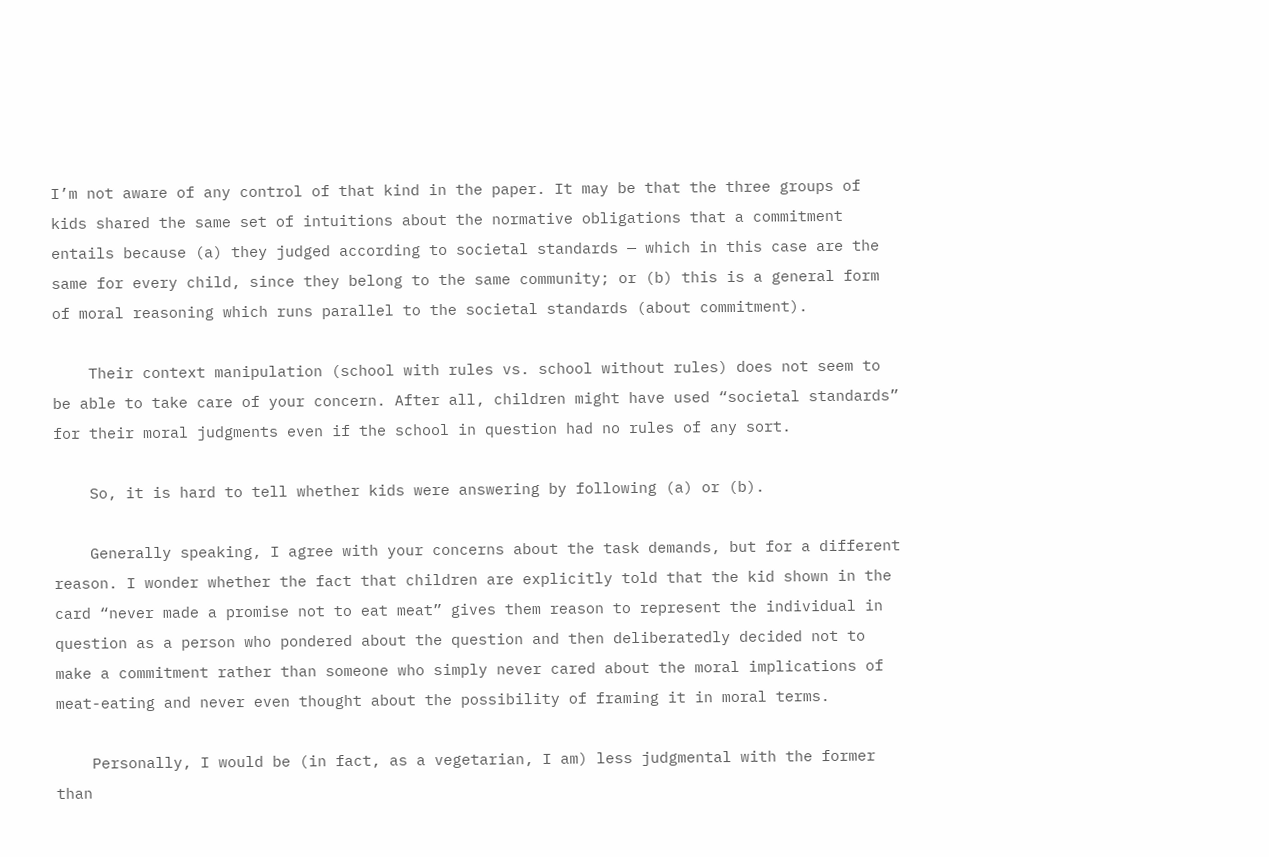I’m not aware of any control of that kind in the paper. It may be that the three groups of kids shared the same set of intuitions about the normative obligations that a commitment entails because (a) they judged according to societal standards — which in this case are the same for every child, since they belong to the same community; or (b) this is a general form of moral reasoning which runs parallel to the societal standards (about commitment).

    Their context manipulation (school with rules vs. school without rules) does not seem to be able to take care of your concern. After all, children might have used “societal standards” for their moral judgments even if the school in question had no rules of any sort.

    So, it is hard to tell whether kids were answering by following (a) or (b).

    Generally speaking, I agree with your concerns about the task demands, but for a different reason. I wonder whether the fact that children are explicitly told that the kid shown in the card “never made a promise not to eat meat” gives them reason to represent the individual in question as a person who pondered about the question and then deliberatedly decided not to make a commitment rather than someone who simply never cared about the moral implications of meat-eating and never even thought about the possibility of framing it in moral terms.

    Personally, I would be (in fact, as a vegetarian, I am) less judgmental with the former than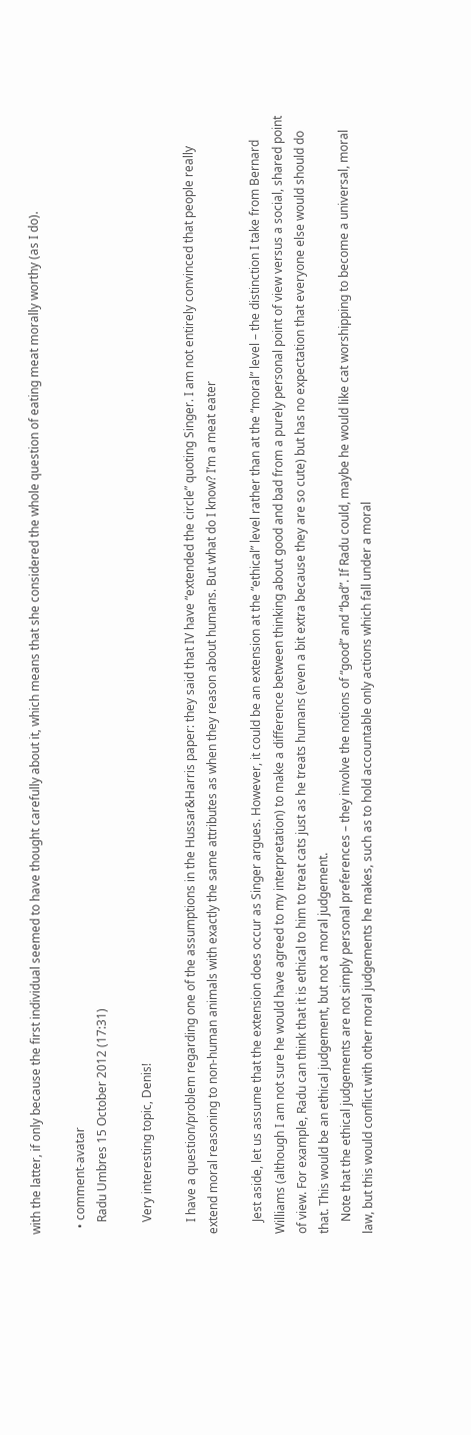with the latter, if only because the first individual seemed to have thought carefully about it, which means that she considered the whole question of eating meat morally worthy (as I do).

  • comment-avatar
    Radu Umbres 15 October 2012 (17:31)

    Very interesting topic, Denis!

    I have a question/problem regarding one of the assumptions in the Hussar&Harris paper: they said that IV have “extended the circle” quoting Singer. I am not entirely convinced that people really extend moral reasoning to non-human animals with exactly the same attributes as when they reason about humans. But what do I know? I’m a meat eater

    Jest aside, let us assume that the extension does occur as Singer argues. However, it could be an extension at the “ethical” level rather than at the “moral” level – the distinction I take from Bernard Williams (although I am not sure he would have agreed to my interpretation) to make a difference between thinking about good and bad from a purely personal point of view versus a social, shared point of view. For example, Radu can think that it is ethical to him to treat cats just as he treats humans (even a bit extra because they are so cute) but has no expectation that everyone else would should do that. This would be an ethical judgement, but not a moral judgement.
    Note that the ethical judgements are not simply personal preferences – they involve the notions of “good” and “bad”. If Radu could, maybe he would like cat worshipping to become a universal, moral law, but this would conflict with other moral judgements he makes, such as to hold accountable only actions which fall under a moral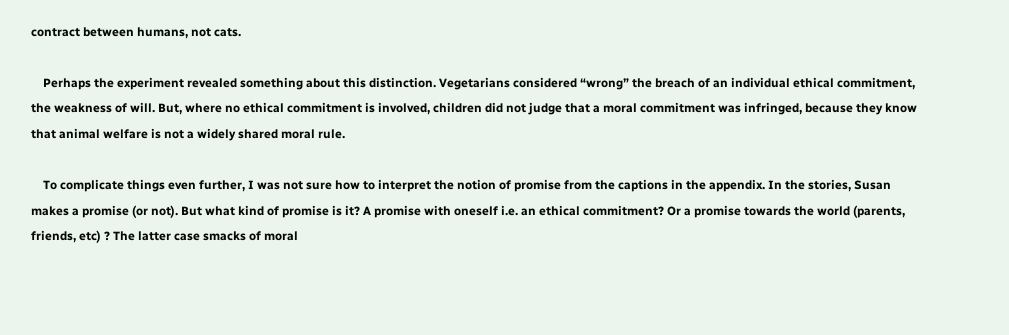contract between humans, not cats.

    Perhaps the experiment revealed something about this distinction. Vegetarians considered “wrong” the breach of an individual ethical commitment, the weakness of will. But, where no ethical commitment is involved, children did not judge that a moral commitment was infringed, because they know that animal welfare is not a widely shared moral rule.

    To complicate things even further, I was not sure how to interpret the notion of promise from the captions in the appendix. In the stories, Susan makes a promise (or not). But what kind of promise is it? A promise with oneself i.e. an ethical commitment? Or a promise towards the world (parents, friends, etc) ? The latter case smacks of moral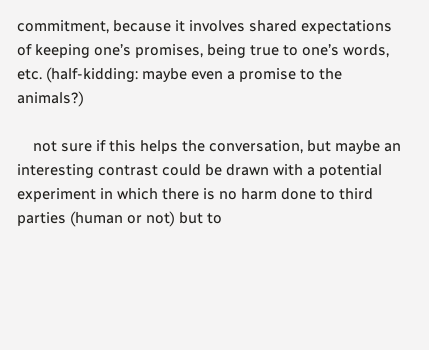commitment, because it involves shared expectations of keeping one’s promises, being true to one’s words, etc. (half-kidding: maybe even a promise to the animals?)

    not sure if this helps the conversation, but maybe an interesting contrast could be drawn with a potential experiment in which there is no harm done to third parties (human or not) but to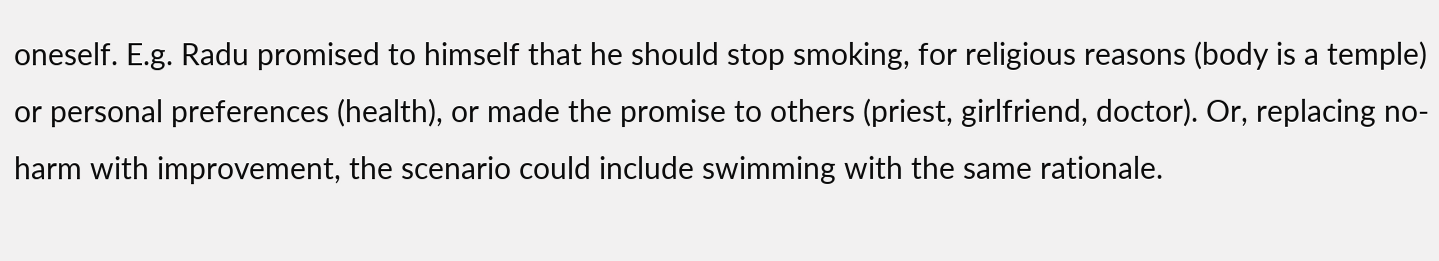oneself. E.g. Radu promised to himself that he should stop smoking, for religious reasons (body is a temple) or personal preferences (health), or made the promise to others (priest, girlfriend, doctor). Or, replacing no-harm with improvement, the scenario could include swimming with the same rationale.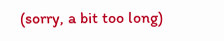(sorry, a bit too long)